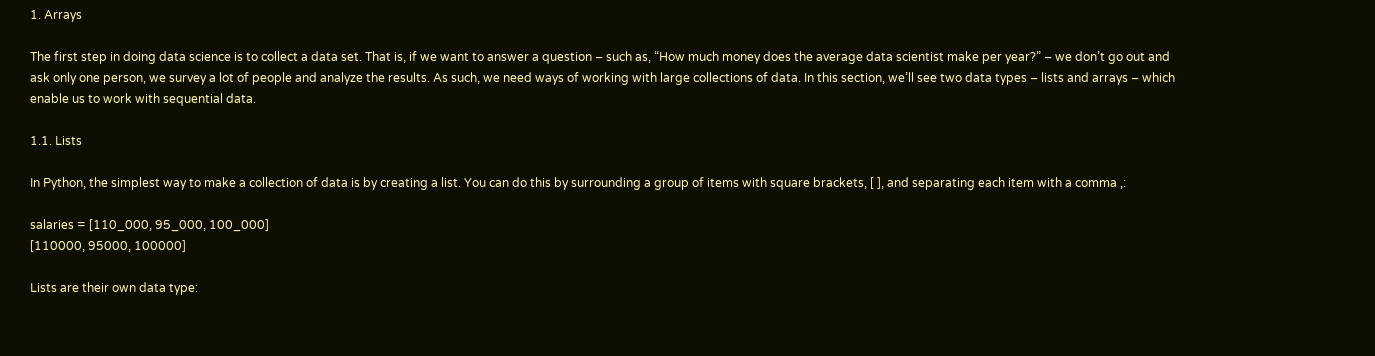1. Arrays

The first step in doing data science is to collect a data set. That is, if we want to answer a question – such as, “How much money does the average data scientist make per year?” – we don’t go out and ask only one person, we survey a lot of people and analyze the results. As such, we need ways of working with large collections of data. In this section, we’ll see two data types – lists and arrays – which enable us to work with sequential data.

1.1. Lists

In Python, the simplest way to make a collection of data is by creating a list. You can do this by surrounding a group of items with square brackets, [ ], and separating each item with a comma ,:

salaries = [110_000, 95_000, 100_000]
[110000, 95000, 100000]

Lists are their own data type: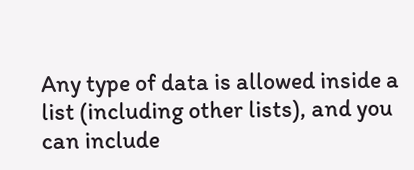Any type of data is allowed inside a list (including other lists), and you can include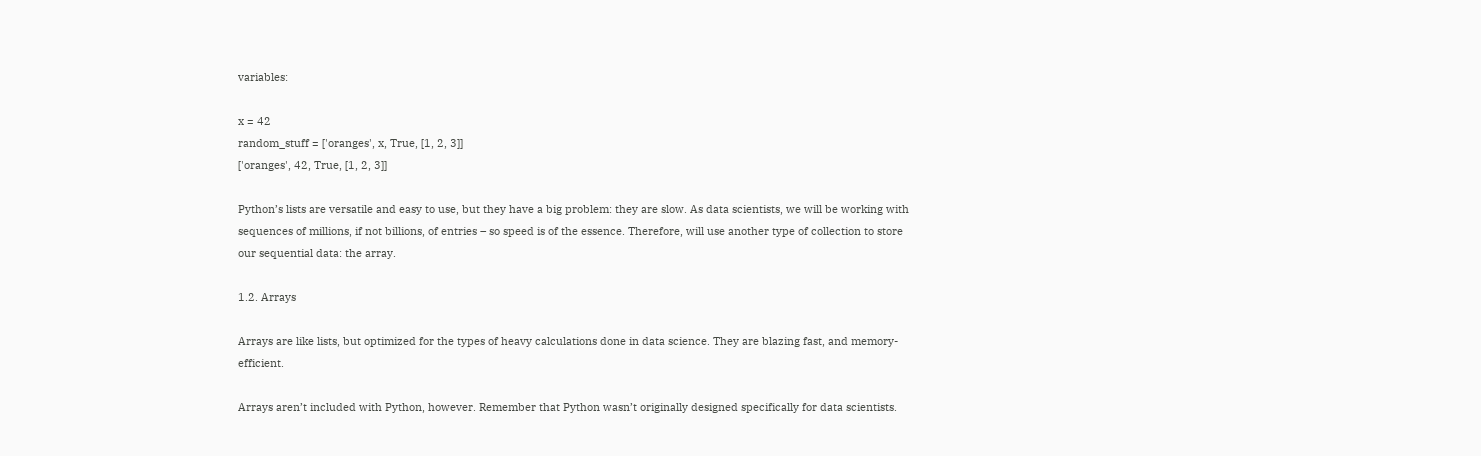variables:

x = 42
random_stuff = ['oranges', x, True, [1, 2, 3]]
['oranges', 42, True, [1, 2, 3]]

Python’s lists are versatile and easy to use, but they have a big problem: they are slow. As data scientists, we will be working with sequences of millions, if not billions, of entries – so speed is of the essence. Therefore, will use another type of collection to store our sequential data: the array.

1.2. Arrays

Arrays are like lists, but optimized for the types of heavy calculations done in data science. They are blazing fast, and memory-efficient.

Arrays aren’t included with Python, however. Remember that Python wasn’t originally designed specifically for data scientists.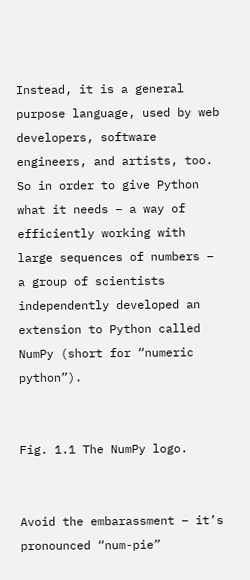Instead, it is a general purpose language, used by web developers, software engineers, and artists, too. So in order to give Python what it needs – a way of efficiently working with large sequences of numbers – a group of scientists independently developed an extension to Python called NumPy (short for “numeric python”).


Fig. 1.1 The NumPy logo.


Avoid the embarassment – it’s pronounced “num-pie”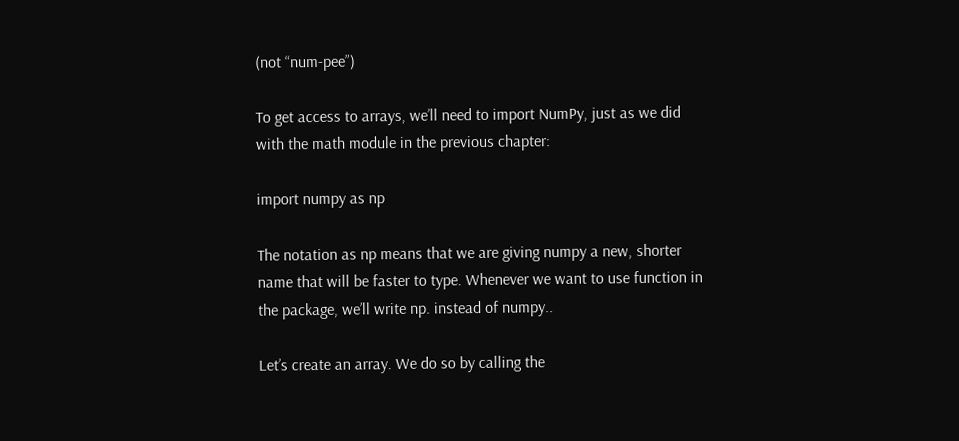(not “num-pee”)

To get access to arrays, we’ll need to import NumPy, just as we did with the math module in the previous chapter:

import numpy as np

The notation as np means that we are giving numpy a new, shorter name that will be faster to type. Whenever we want to use function in the package, we’ll write np. instead of numpy..

Let’s create an array. We do so by calling the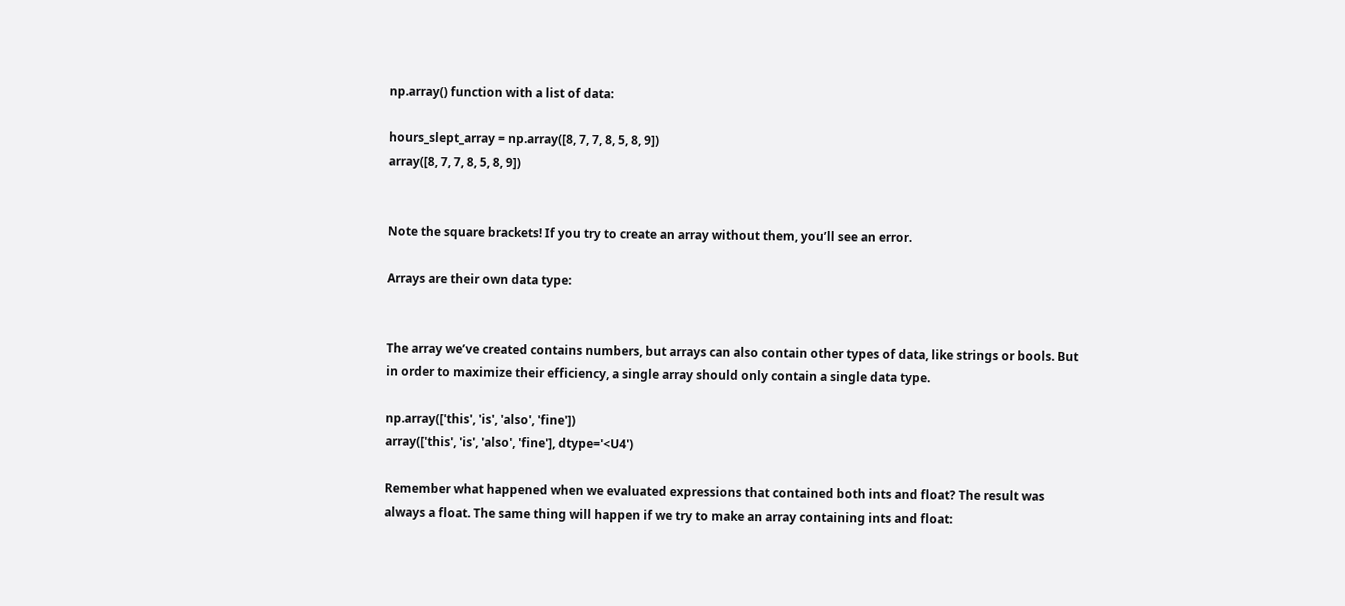np.array() function with a list of data:

hours_slept_array = np.array([8, 7, 7, 8, 5, 8, 9])
array([8, 7, 7, 8, 5, 8, 9])


Note the square brackets! If you try to create an array without them, you’ll see an error.

Arrays are their own data type:


The array we’ve created contains numbers, but arrays can also contain other types of data, like strings or bools. But in order to maximize their efficiency, a single array should only contain a single data type.

np.array(['this', 'is', 'also', 'fine'])
array(['this', 'is', 'also', 'fine'], dtype='<U4')

Remember what happened when we evaluated expressions that contained both ints and float? The result was always a float. The same thing will happen if we try to make an array containing ints and float: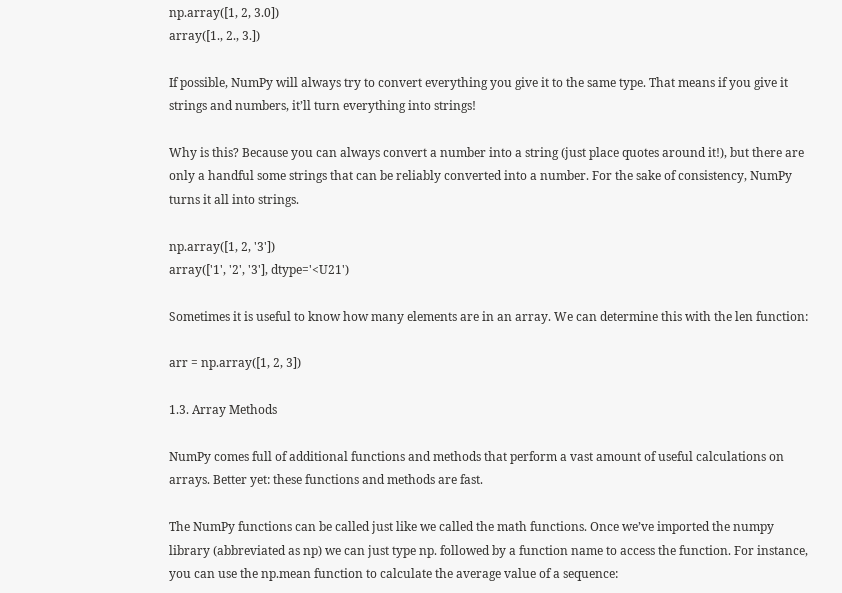np.array([1, 2, 3.0])
array([1., 2., 3.])

If possible, NumPy will always try to convert everything you give it to the same type. That means if you give it strings and numbers, it’ll turn everything into strings!

Why is this? Because you can always convert a number into a string (just place quotes around it!), but there are only a handful some strings that can be reliably converted into a number. For the sake of consistency, NumPy turns it all into strings.

np.array([1, 2, '3'])
array(['1', '2', '3'], dtype='<U21')

Sometimes it is useful to know how many elements are in an array. We can determine this with the len function:

arr = np.array([1, 2, 3])

1.3. Array Methods

NumPy comes full of additional functions and methods that perform a vast amount of useful calculations on arrays. Better yet: these functions and methods are fast.

The NumPy functions can be called just like we called the math functions. Once we’ve imported the numpy library (abbreviated as np) we can just type np. followed by a function name to access the function. For instance, you can use the np.mean function to calculate the average value of a sequence: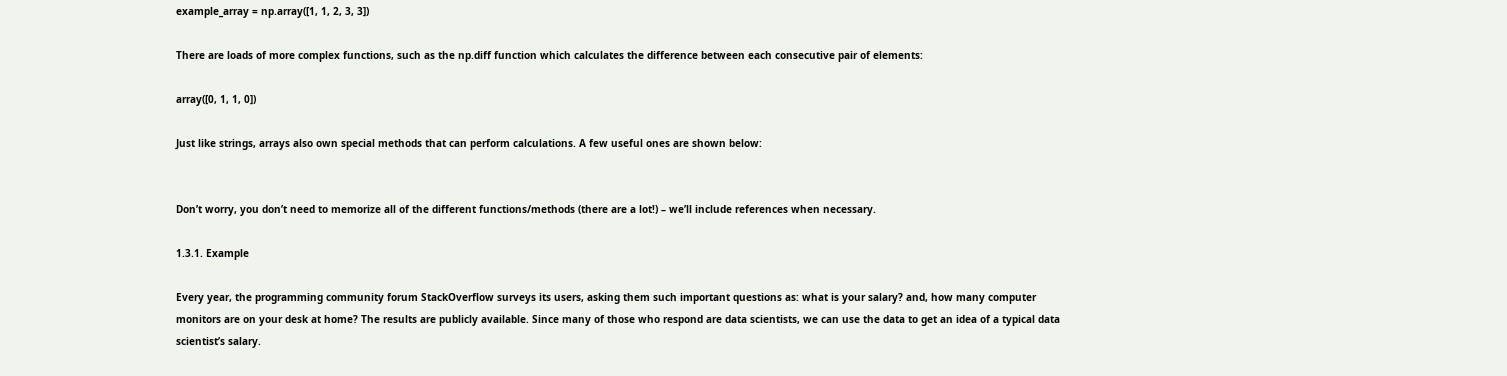example_array = np.array([1, 1, 2, 3, 3])

There are loads of more complex functions, such as the np.diff function which calculates the difference between each consecutive pair of elements:

array([0, 1, 1, 0])

Just like strings, arrays also own special methods that can perform calculations. A few useful ones are shown below:


Don’t worry, you don’t need to memorize all of the different functions/methods (there are a lot!) – we’ll include references when necessary.

1.3.1. Example

Every year, the programming community forum StackOverflow surveys its users, asking them such important questions as: what is your salary? and, how many computer monitors are on your desk at home? The results are publicly available. Since many of those who respond are data scientists, we can use the data to get an idea of a typical data scientist’s salary.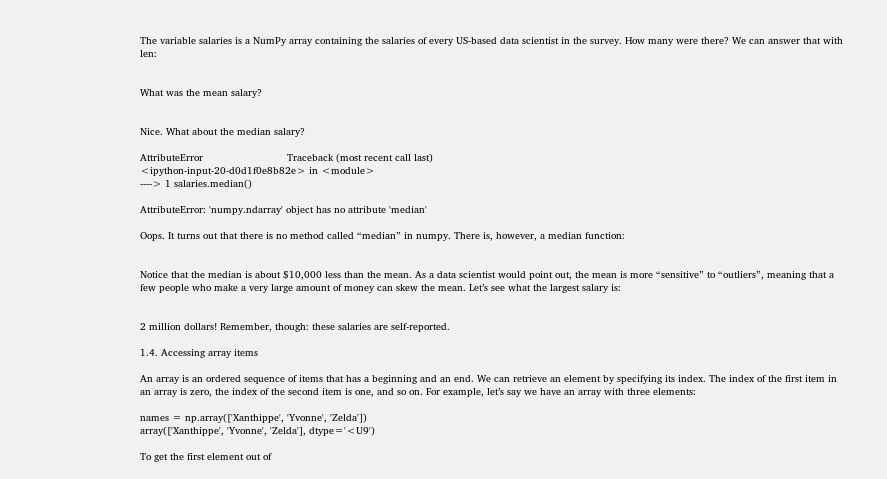The variable salaries is a NumPy array containing the salaries of every US-based data scientist in the survey. How many were there? We can answer that with len:


What was the mean salary?


Nice. What about the median salary?

AttributeError                            Traceback (most recent call last)
<ipython-input-20-d0d1f0e8b82e> in <module>
----> 1 salaries.median()

AttributeError: 'numpy.ndarray' object has no attribute 'median'

Oops. It turns out that there is no method called “median” in numpy. There is, however, a median function:


Notice that the median is about $10,000 less than the mean. As a data scientist would point out, the mean is more “sensitive” to “outliers”, meaning that a few people who make a very large amount of money can skew the mean. Let’s see what the largest salary is:


2 million dollars! Remember, though: these salaries are self-reported.

1.4. Accessing array items

An array is an ordered sequence of items that has a beginning and an end. We can retrieve an element by specifying its index. The index of the first item in an array is zero, the index of the second item is one, and so on. For example, let’s say we have an array with three elements:

names = np.array(['Xanthippe', 'Yvonne', 'Zelda'])
array(['Xanthippe', 'Yvonne', 'Zelda'], dtype='<U9')

To get the first element out of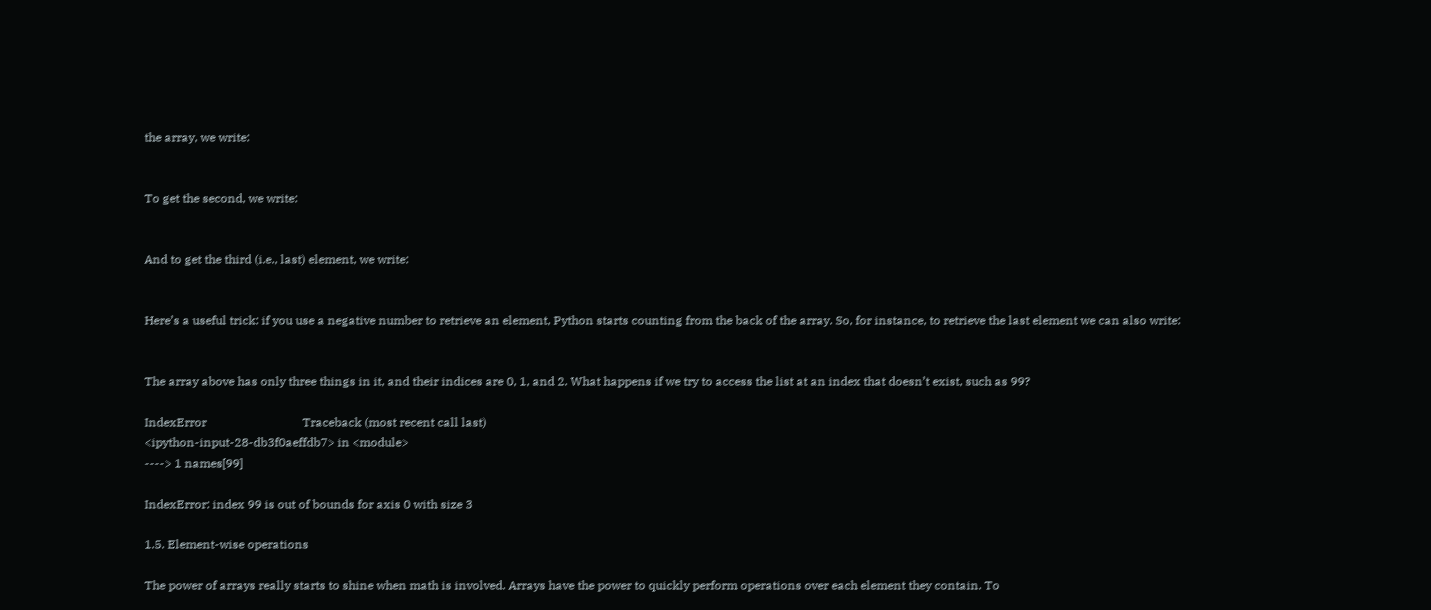the array, we write:


To get the second, we write:


And to get the third (i.e., last) element, we write:


Here’s a useful trick: if you use a negative number to retrieve an element, Python starts counting from the back of the array. So, for instance, to retrieve the last element we can also write:


The array above has only three things in it, and their indices are 0, 1, and 2. What happens if we try to access the list at an index that doesn’t exist, such as 99?

IndexError                                Traceback (most recent call last)
<ipython-input-28-db3f0aeffdb7> in <module>
----> 1 names[99]

IndexError: index 99 is out of bounds for axis 0 with size 3

1.5. Element-wise operations

The power of arrays really starts to shine when math is involved. Arrays have the power to quickly perform operations over each element they contain. To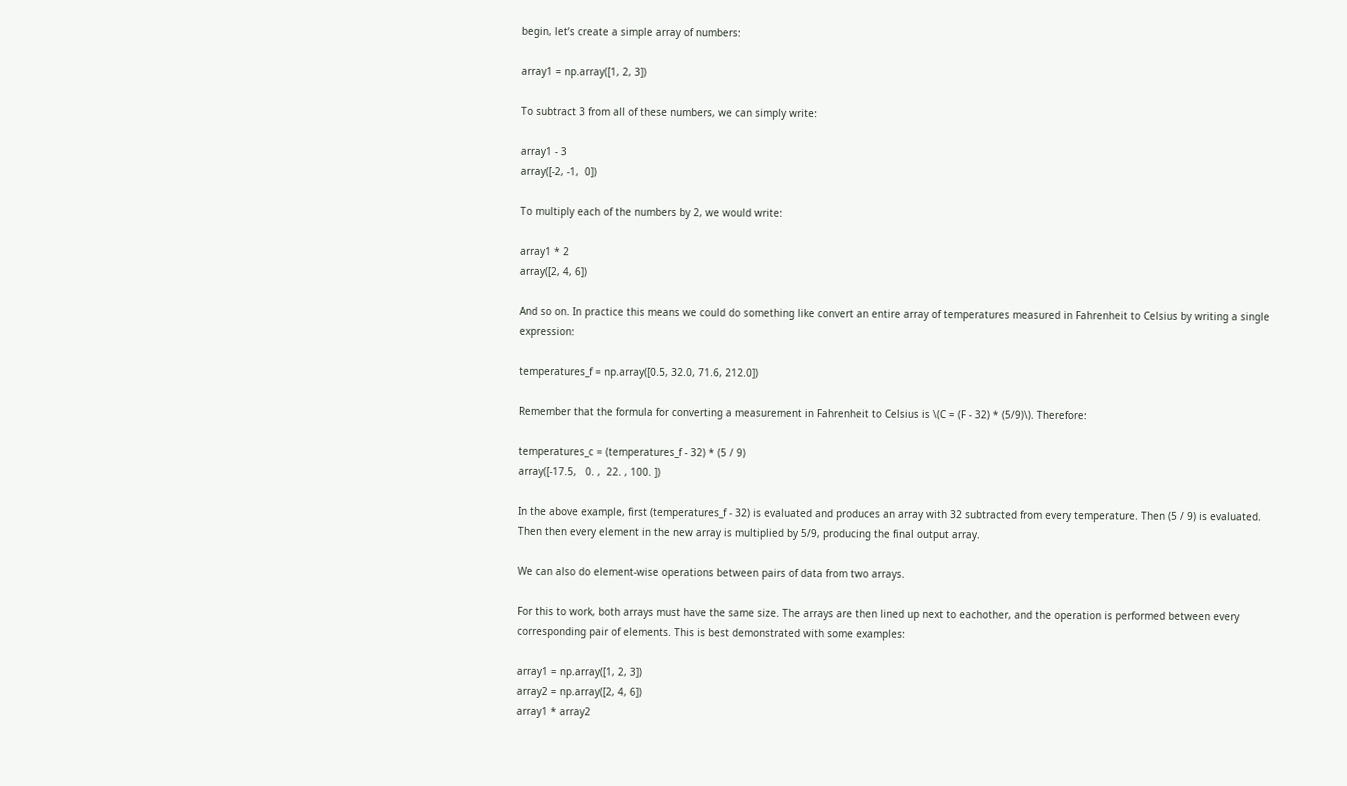begin, let’s create a simple array of numbers:

array1 = np.array([1, 2, 3])

To subtract 3 from all of these numbers, we can simply write:

array1 - 3
array([-2, -1,  0])

To multiply each of the numbers by 2, we would write:

array1 * 2
array([2, 4, 6])

And so on. In practice this means we could do something like convert an entire array of temperatures measured in Fahrenheit to Celsius by writing a single expression:

temperatures_f = np.array([0.5, 32.0, 71.6, 212.0])

Remember that the formula for converting a measurement in Fahrenheit to Celsius is \(C = (F - 32) * (5/9)\). Therefore:

temperatures_c = (temperatures_f - 32) * (5 / 9)
array([-17.5,   0. ,  22. , 100. ])

In the above example, first (temperatures_f - 32) is evaluated and produces an array with 32 subtracted from every temperature. Then (5 / 9) is evaluated. Then then every element in the new array is multiplied by 5/9, producing the final output array.

We can also do element-wise operations between pairs of data from two arrays.

For this to work, both arrays must have the same size. The arrays are then lined up next to eachother, and the operation is performed between every corresponding pair of elements. This is best demonstrated with some examples:

array1 = np.array([1, 2, 3])
array2 = np.array([2, 4, 6])
array1 * array2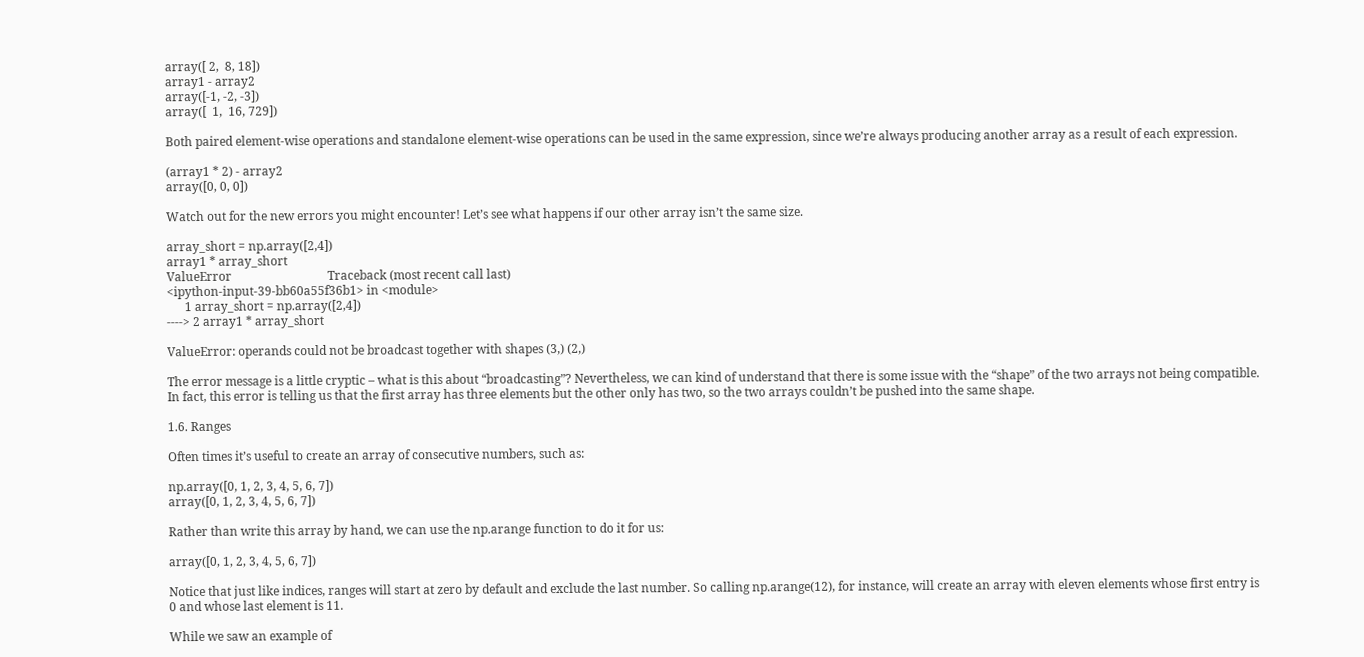array([ 2,  8, 18])
array1 - array2
array([-1, -2, -3])
array([  1,  16, 729])

Both paired element-wise operations and standalone element-wise operations can be used in the same expression, since we’re always producing another array as a result of each expression.

(array1 * 2) - array2
array([0, 0, 0])

Watch out for the new errors you might encounter! Let’s see what happens if our other array isn’t the same size.

array_short = np.array([2,4])
array1 * array_short
ValueError                                Traceback (most recent call last)
<ipython-input-39-bb60a55f36b1> in <module>
      1 array_short = np.array([2,4])
----> 2 array1 * array_short

ValueError: operands could not be broadcast together with shapes (3,) (2,)

The error message is a little cryptic – what is this about “broadcasting”? Nevertheless, we can kind of understand that there is some issue with the “shape” of the two arrays not being compatible. In fact, this error is telling us that the first array has three elements but the other only has two, so the two arrays couldn’t be pushed into the same shape.

1.6. Ranges

Often times it’s useful to create an array of consecutive numbers, such as:

np.array([0, 1, 2, 3, 4, 5, 6, 7])
array([0, 1, 2, 3, 4, 5, 6, 7])

Rather than write this array by hand, we can use the np.arange function to do it for us:

array([0, 1, 2, 3, 4, 5, 6, 7])

Notice that just like indices, ranges will start at zero by default and exclude the last number. So calling np.arange(12), for instance, will create an array with eleven elements whose first entry is 0 and whose last element is 11.

While we saw an example of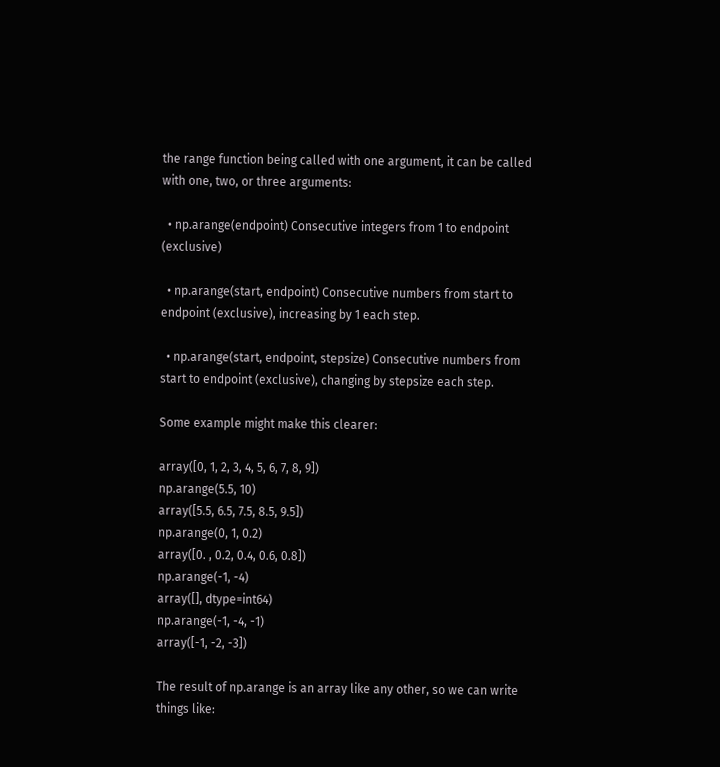the range function being called with one argument, it can be called with one, two, or three arguments:

  • np.arange(endpoint) Consecutive integers from 1 to endpoint (exclusive)

  • np.arange(start, endpoint) Consecutive numbers from start to endpoint (exclusive), increasing by 1 each step.

  • np.arange(start, endpoint, stepsize) Consecutive numbers from start to endpoint (exclusive), changing by stepsize each step.

Some example might make this clearer:

array([0, 1, 2, 3, 4, 5, 6, 7, 8, 9])
np.arange(5.5, 10)
array([5.5, 6.5, 7.5, 8.5, 9.5])
np.arange(0, 1, 0.2)
array([0. , 0.2, 0.4, 0.6, 0.8])
np.arange(-1, -4)
array([], dtype=int64)
np.arange(-1, -4, -1)
array([-1, -2, -3])

The result of np.arange is an array like any other, so we can write things like: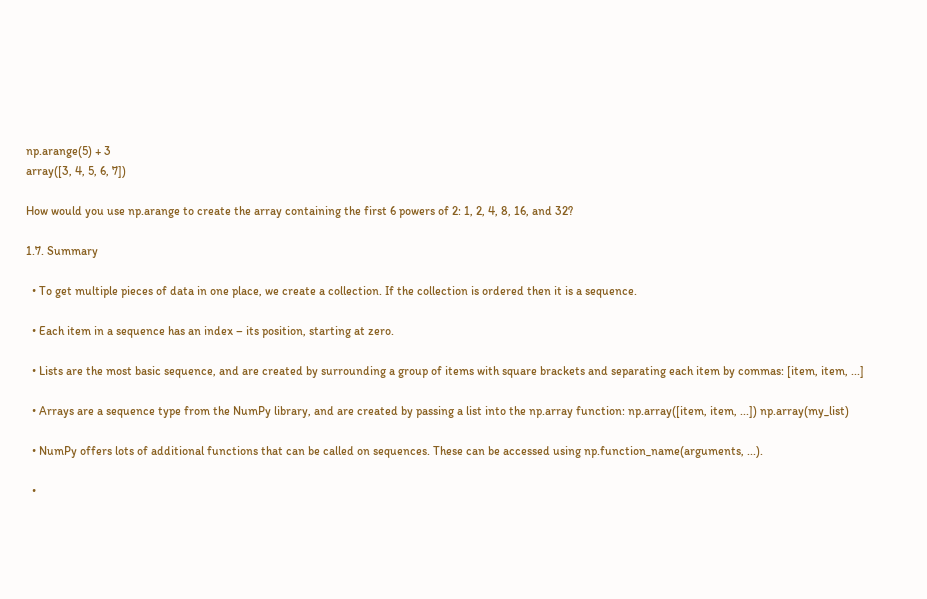np.arange(5) + 3
array([3, 4, 5, 6, 7])

How would you use np.arange to create the array containing the first 6 powers of 2: 1, 2, 4, 8, 16, and 32?

1.7. Summary

  • To get multiple pieces of data in one place, we create a collection. If the collection is ordered then it is a sequence.

  • Each item in a sequence has an index – its position, starting at zero.

  • Lists are the most basic sequence, and are created by surrounding a group of items with square brackets and separating each item by commas: [item, item, ...]

  • Arrays are a sequence type from the NumPy library, and are created by passing a list into the np.array function: np.array([item, item, ...]) np.array(my_list)

  • NumPy offers lots of additional functions that can be called on sequences. These can be accessed using np.function_name(arguments, ...).

  •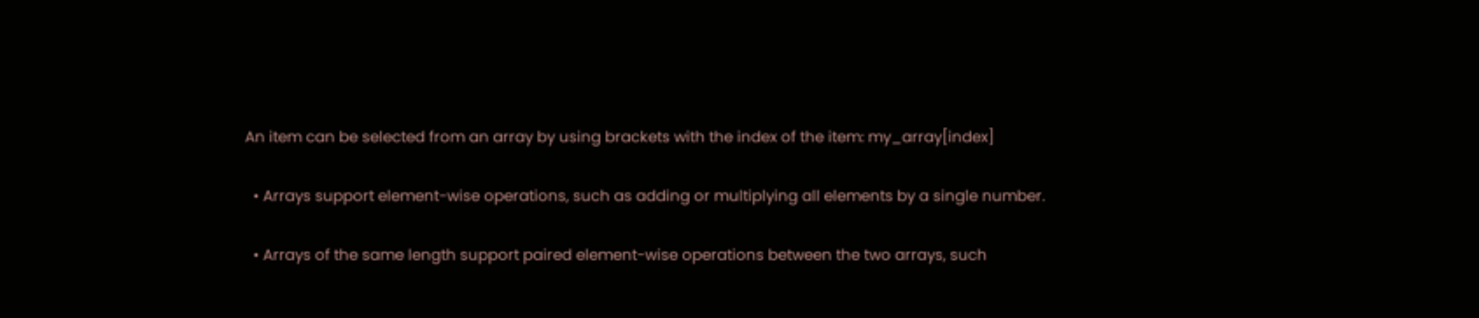An item can be selected from an array by using brackets with the index of the item: my_array[index]

  • Arrays support element-wise operations, such as adding or multiplying all elements by a single number.

  • Arrays of the same length support paired element-wise operations between the two arrays, such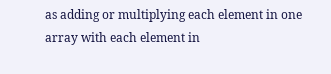as adding or multiplying each element in one array with each element in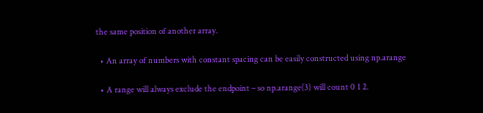the same position of another array.

  • An array of numbers with constant spacing can be easily constructed using np.arange

  • A range will always exclude the endpoint – so np.arange(3) will count 0 1 2.